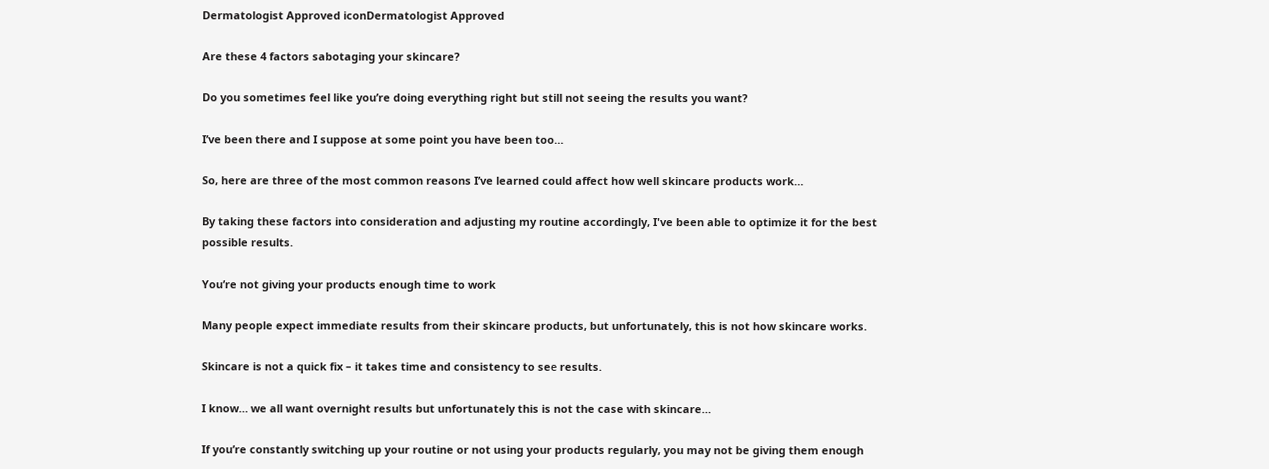Dermatologist Approved iconDermatologist Approved

Are these 4 factors sabotaging your skincare?

Do you sometimes feel like you’re doing everything right but still not seeing the results you want?

I’ve been there and I suppose at some point you have been too…

So, here are three of the most common reasons I’ve learned could affect how well skincare products work…

By taking these factors into consideration and adjusting my routine accordingly, I've been able to optimize it for the best possible results.

You’re not giving your products enough time to work

Many people expect immediate results from their skincare products, but unfortunately, this is not how skincare works.

Skincare is not a quick fix – it takes time and consistency to seе results.

I know… we all want overnight results but unfortunately this is not the case with skincare…

If you’re constantly switching up your routine or not using your products regularly, you may not be giving them enough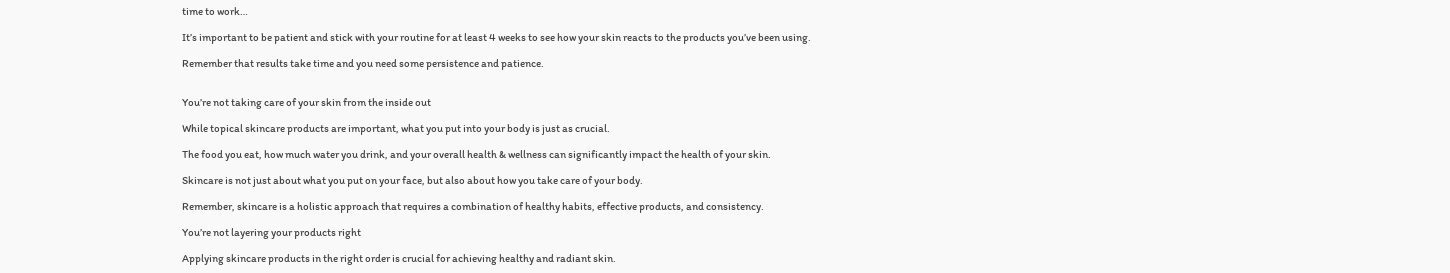time to work…

It’s important to be patient and stick with your routine for at least 4 weeks to see how your skin reacts to the products you’ve been using.

Remember that results take time and you need some persistence and patience.


You’re not taking care of your skin from the inside out

While topical skincare products are important, what you put into your body is just as crucial.

The food you eat, how much water you drink, and your overall health & wellness can significantly impact the health of your skin.

Skincare is not just about what you put on your face, but also about how you take care of your body.

Remember, skincare is a holistic approach that requires a combination of healthy habits, effective products, and consistency.

You’re not layering your products right

Applying skincare products in the right order is crucial for achieving healthy and radiant skin.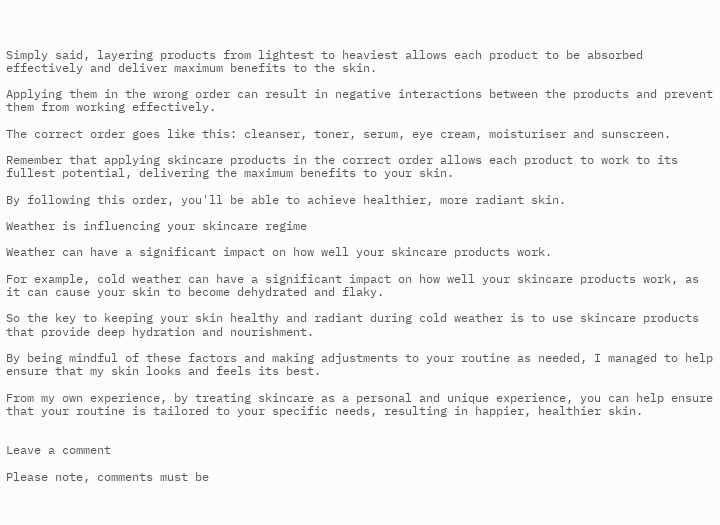Simply said, layering products from lightest to heaviest allows each product to be absorbed effectively and deliver maximum benefits to the skin.

Applying them in the wrong order can result in negative interactions between the products and prevent them from working effectively.

The correct order goes like this: cleanser, toner, serum, eye cream, moisturiser and sunscreen.

Remember that applying skincare products in the correct order allows each product to work to its fullest potential, delivering the maximum benefits to your skin.

By following this order, you'll be able to achieve healthier, more radiant skin.

Weather is influencing your skincare regime

Weather can have a significant impact on how well your skincare products work.

For example, cold weather can have a significant impact on how well your skincare products work, as it can cause your skin to become dehydrated and flaky.

So the key to keeping your skin healthy and radiant during cold weather is to use skincare products that provide deep hydration and nourishment.

By being mindful of these factors and making adjustments to your routine as needed, I managed to help ensure that my skin looks and feels its best.

From my own experience, by treating skincare as a personal and unique experience, you can help ensure that your routine is tailored to your specific needs, resulting in happier, healthier skin.


Leave a comment

Please note, comments must be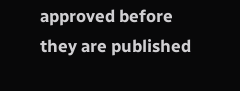approved before they are published